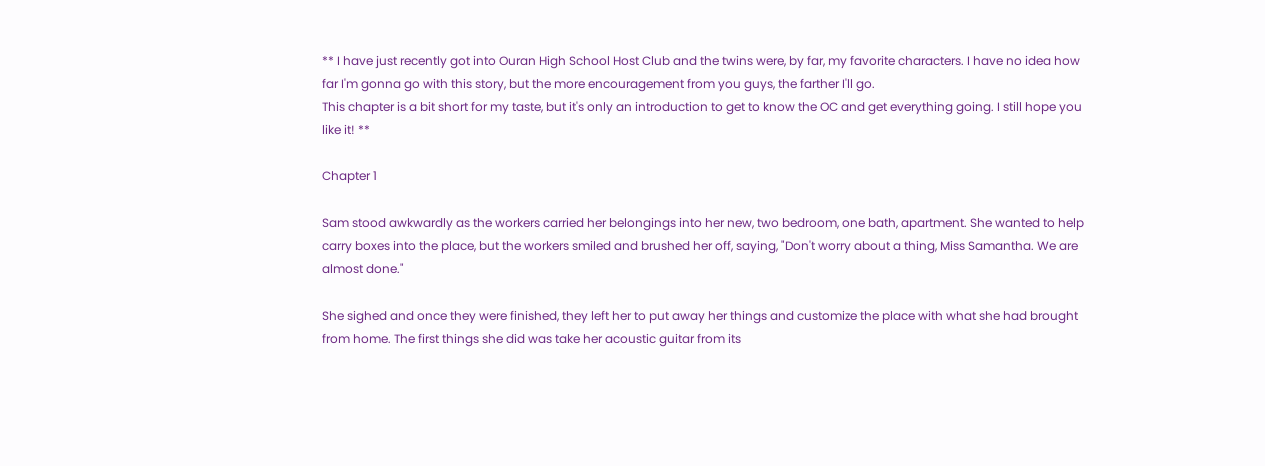** I have just recently got into Ouran High School Host Club and the twins were, by far, my favorite characters. I have no idea how far I'm gonna go with this story, but the more encouragement from you guys, the farther I'll go.
This chapter is a bit short for my taste, but it's only an introduction to get to know the OC and get everything going. I still hope you like it! **

Chapter 1

Sam stood awkwardly as the workers carried her belongings into her new, two bedroom, one bath, apartment. She wanted to help carry boxes into the place, but the workers smiled and brushed her off, saying, "Don't worry about a thing, Miss Samantha. We are almost done."

She sighed and once they were finished, they left her to put away her things and customize the place with what she had brought from home. The first things she did was take her acoustic guitar from its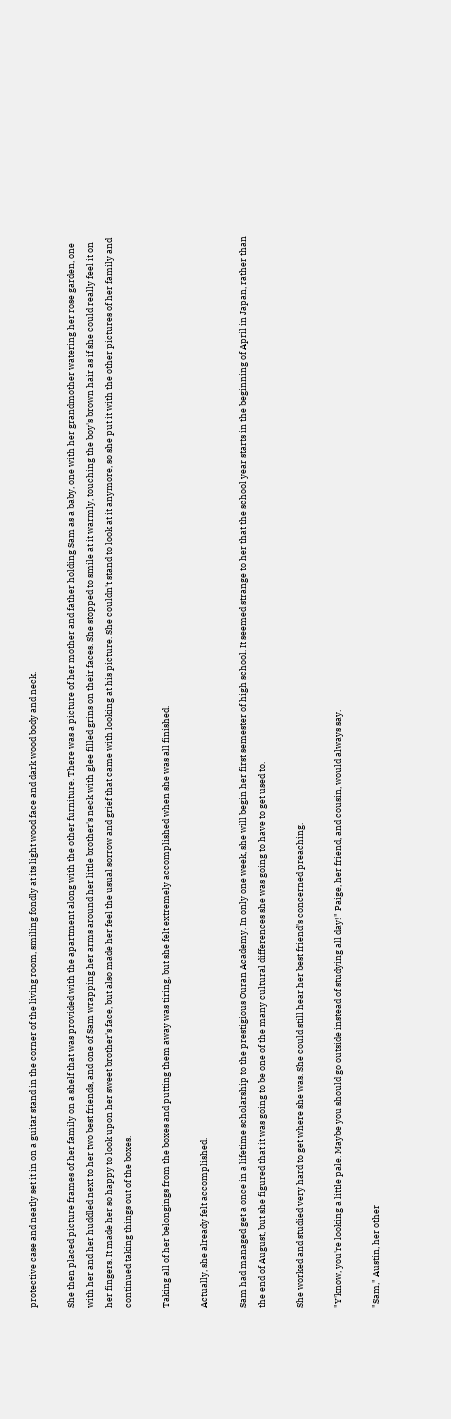protective case and neatly set it in on a guitar stand in the corner of the living room, smiling fondly at its light wood face and dark wood body and neck.

She then placed picture frames of her family on a shelf that was provided with the apartment along with the other furniture. There was a picture of her mother and father holding Sam as a baby, one with her grandmother watering her rose garden, one with her and her huddled next to her two best friends, and one of Sam wrapping her arms around her little brother's neck with glee filled grins on their faces. She stopped to smile at it warmly, touching the boy's brown hair as if she could really feel it on her fingers. It made her so happy to look upon her sweet brother's face, but also made her feel the usual sorrow and grief that came with looking at his picture. She couldn't stand to look at it anymore, so she put it with the other pictures of her family and continued taking things out of the boxes.

Taking all of her belongings from the boxes and putting them away was tiring, but she felt extremely accomplished when she was all finished.

Actually, she already felt accomplished.

Sam had managed get a once in a lifetime scholarship to the prestigious Ouran Academy. In only one week, she will begin her first semester of high school. It seemed strange to her that the school year starts in the beginning of April in Japan, rather than the end of August, but she figured that it was going to be one of the many cultural differences she was going to have to get used to.

She worked and studied very hard to get where she was. She could still hear her best friend's concerned preaching.

"Y'know, you're looking a little pale. Maybe you should go outside instead of studying all day!" Paige, her friend, and cousin, would always say.

"Sam," Austin, her other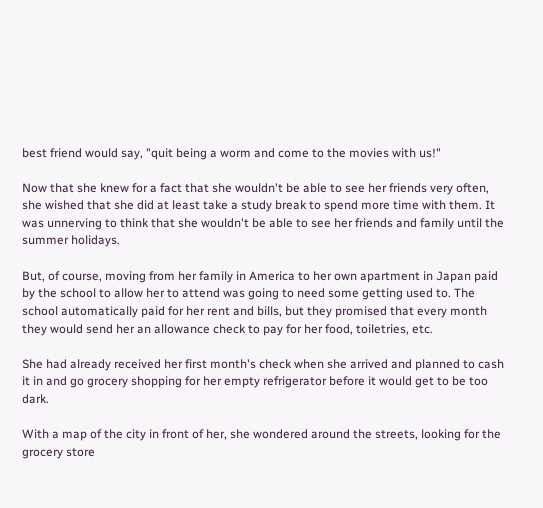best friend would say, "quit being a worm and come to the movies with us!"

Now that she knew for a fact that she wouldn't be able to see her friends very often, she wished that she did at least take a study break to spend more time with them. It was unnerving to think that she wouldn't be able to see her friends and family until the summer holidays.

But, of course, moving from her family in America to her own apartment in Japan paid by the school to allow her to attend was going to need some getting used to. The school automatically paid for her rent and bills, but they promised that every month they would send her an allowance check to pay for her food, toiletries, etc.

She had already received her first month's check when she arrived and planned to cash it in and go grocery shopping for her empty refrigerator before it would get to be too dark.

With a map of the city in front of her, she wondered around the streets, looking for the grocery store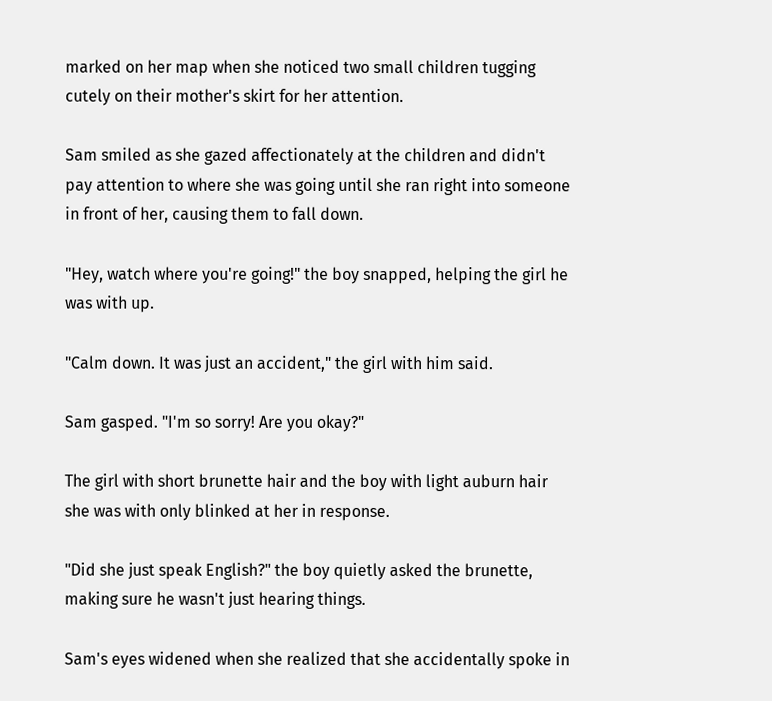marked on her map when she noticed two small children tugging cutely on their mother's skirt for her attention.

Sam smiled as she gazed affectionately at the children and didn't pay attention to where she was going until she ran right into someone in front of her, causing them to fall down.

"Hey, watch where you're going!" the boy snapped, helping the girl he was with up.

"Calm down. It was just an accident," the girl with him said.

Sam gasped. "I'm so sorry! Are you okay?"

The girl with short brunette hair and the boy with light auburn hair she was with only blinked at her in response.

"Did she just speak English?" the boy quietly asked the brunette, making sure he wasn't just hearing things.

Sam's eyes widened when she realized that she accidentally spoke in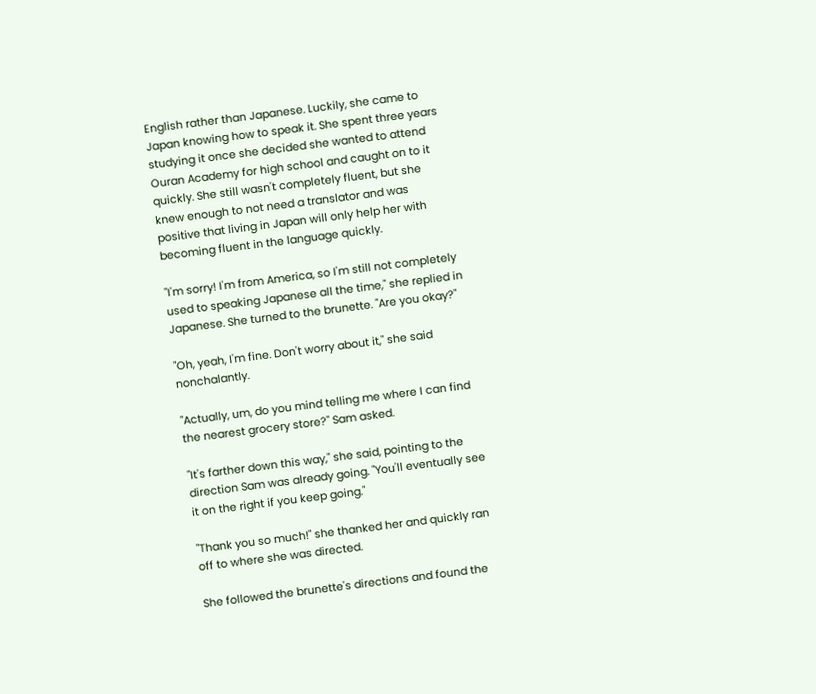English rather than Japanese. Luckily, she came to Japan knowing how to speak it. She spent three years studying it once she decided she wanted to attend Ouran Academy for high school and caught on to it quickly. She still wasn't completely fluent, but she knew enough to not need a translator and was positive that living in Japan will only help her with becoming fluent in the language quickly.

"I'm sorry! I'm from America, so I'm still not completely used to speaking Japanese all the time," she replied in Japanese. She turned to the brunette. "Are you okay?"

"Oh, yeah, I'm fine. Don't worry about it," she said nonchalantly.

"Actually, um, do you mind telling me where I can find the nearest grocery store?" Sam asked.

"It's farther down this way," she said, pointing to the direction Sam was already going. "You'll eventually see it on the right if you keep going."

"Thank you so much!" she thanked her and quickly ran off to where she was directed.

She followed the brunette's directions and found the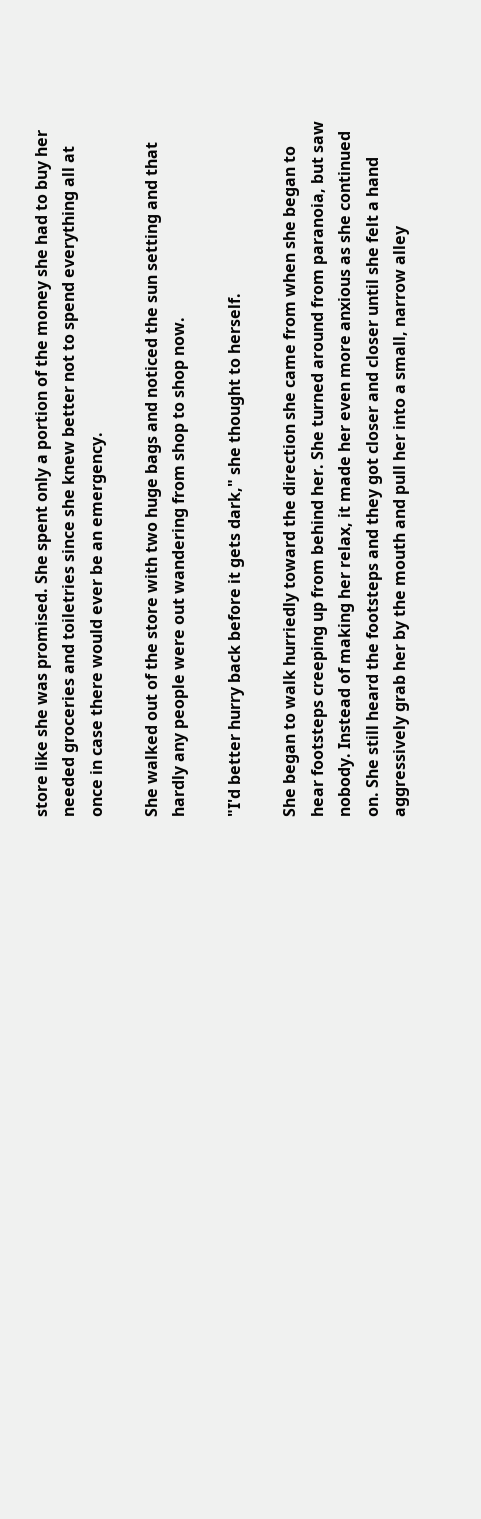store like she was promised. She spent only a portion of the money she had to buy her needed groceries and toiletries since she knew better not to spend everything all at once in case there would ever be an emergency.

She walked out of the store with two huge bags and noticed the sun setting and that hardly any people were out wandering from shop to shop now.

"I'd better hurry back before it gets dark," she thought to herself.

She began to walk hurriedly toward the direction she came from when she began to hear footsteps creeping up from behind her. She turned around from paranoia, but saw nobody. Instead of making her relax, it made her even more anxious as she continued on. She still heard the footsteps and they got closer and closer until she felt a hand aggressively grab her by the mouth and pull her into a small, narrow alley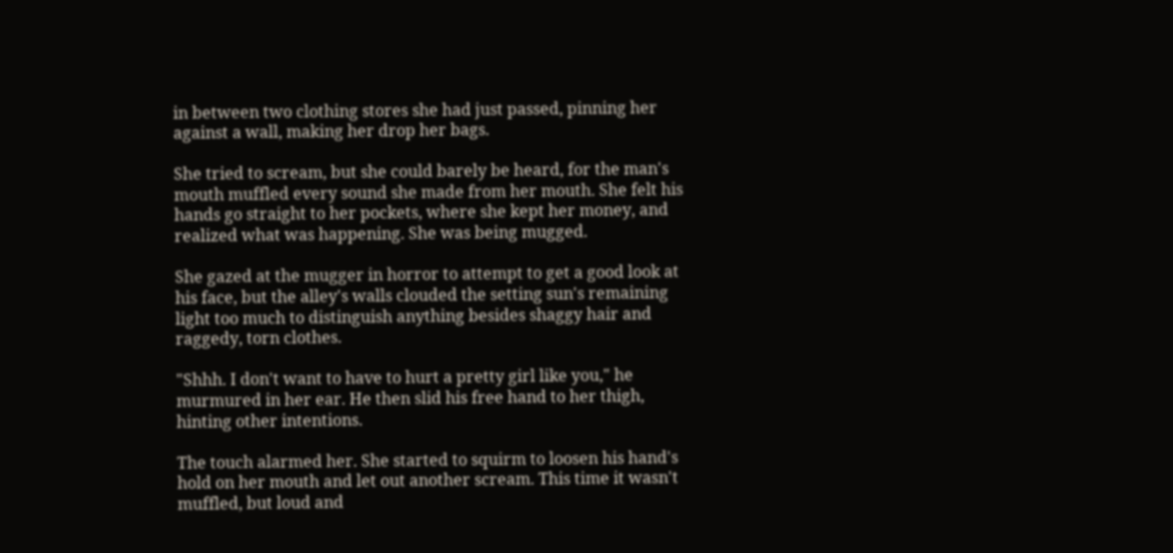in between two clothing stores she had just passed, pinning her against a wall, making her drop her bags.

She tried to scream, but she could barely be heard, for the man's mouth muffled every sound she made from her mouth. She felt his hands go straight to her pockets, where she kept her money, and realized what was happening. She was being mugged.

She gazed at the mugger in horror to attempt to get a good look at his face, but the alley's walls clouded the setting sun's remaining light too much to distinguish anything besides shaggy hair and raggedy, torn clothes.

"Shhh. I don't want to have to hurt a pretty girl like you," he murmured in her ear. He then slid his free hand to her thigh, hinting other intentions.

The touch alarmed her. She started to squirm to loosen his hand's hold on her mouth and let out another scream. This time it wasn't muffled, but loud and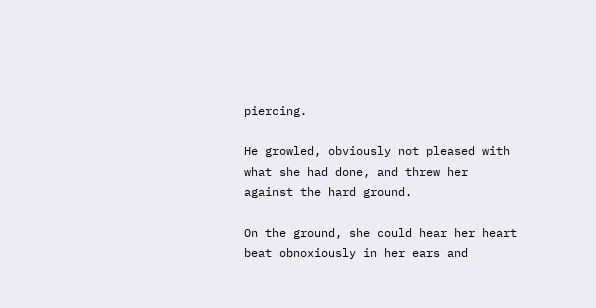piercing.

He growled, obviously not pleased with what she had done, and threw her against the hard ground.

On the ground, she could hear her heart beat obnoxiously in her ears and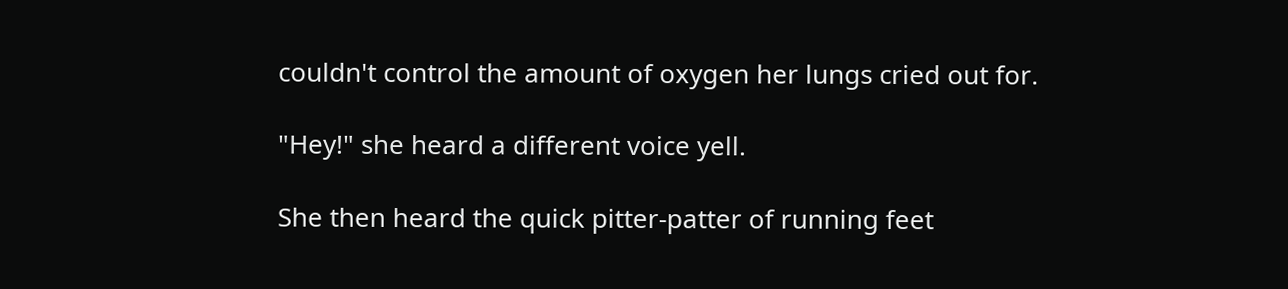couldn't control the amount of oxygen her lungs cried out for.

"Hey!" she heard a different voice yell.

She then heard the quick pitter-patter of running feet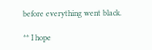before everything went black.

** I hope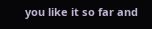you like it so far and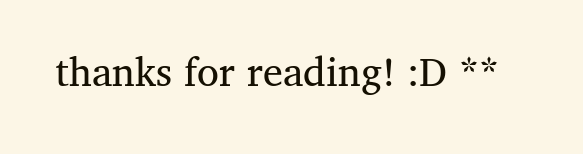thanks for reading! :D **